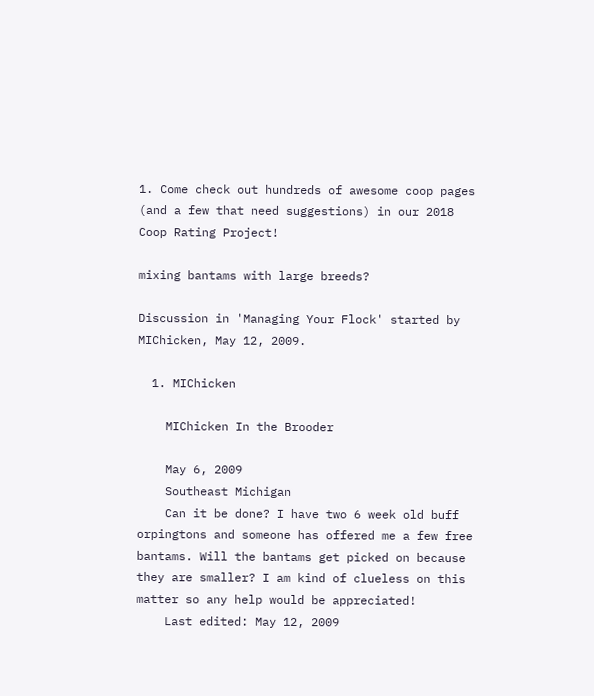1. Come check out hundreds of awesome coop pages (and a few that need suggestions) in our 2018 Coop Rating Project!

mixing bantams with large breeds?

Discussion in 'Managing Your Flock' started by MIChicken, May 12, 2009.

  1. MIChicken

    MIChicken In the Brooder

    May 6, 2009
    Southeast Michigan
    Can it be done? I have two 6 week old buff orpingtons and someone has offered me a few free bantams. Will the bantams get picked on because they are smaller? I am kind of clueless on this matter so any help would be appreciated!
    Last edited: May 12, 2009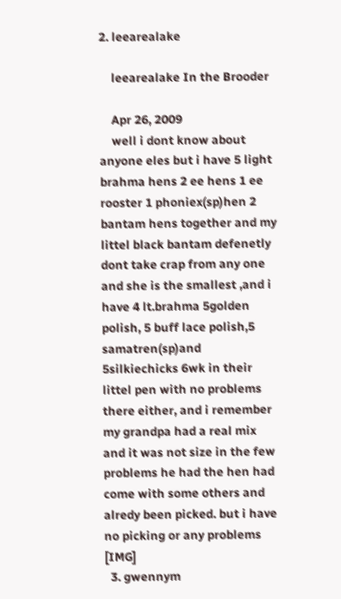2. leearealake

    leearealake In the Brooder

    Apr 26, 2009
    well i dont know about anyone eles but i have 5 light brahma hens 2 ee hens 1 ee rooster 1 phoniex(sp)hen 2 bantam hens together and my littel black bantam defenetly dont take crap from any one and she is the smallest ,and i have 4 lt.brahma 5golden polish, 5 buff lace polish,5 samatren(sp)and 5silkiechicks 6wk in their littel pen with no problems there either, and i remember my grandpa had a real mix and it was not size in the few problems he had the hen had come with some others and alredy been picked. but i have no picking or any problems [IMG]
  3. gwennym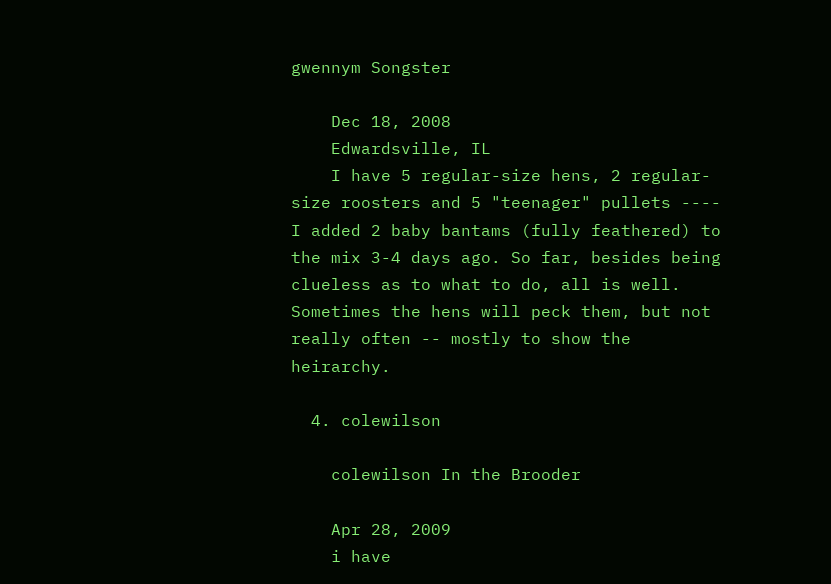gwennym Songster

    Dec 18, 2008
    Edwardsville, IL
    I have 5 regular-size hens, 2 regular-size roosters and 5 "teenager" pullets ---- I added 2 baby bantams (fully feathered) to the mix 3-4 days ago. So far, besides being clueless as to what to do, all is well. Sometimes the hens will peck them, but not really often -- mostly to show the heirarchy.

  4. colewilson

    colewilson In the Brooder

    Apr 28, 2009
    i have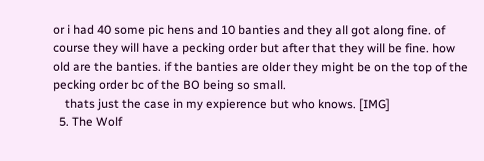or i had 40 some pic hens and 10 banties and they all got along fine. of course they will have a pecking order but after that they will be fine. how old are the banties. if the banties are older they might be on the top of the pecking order bc of the BO being so small.
    thats just the case in my expierence but who knows. [IMG]
  5. The Wolf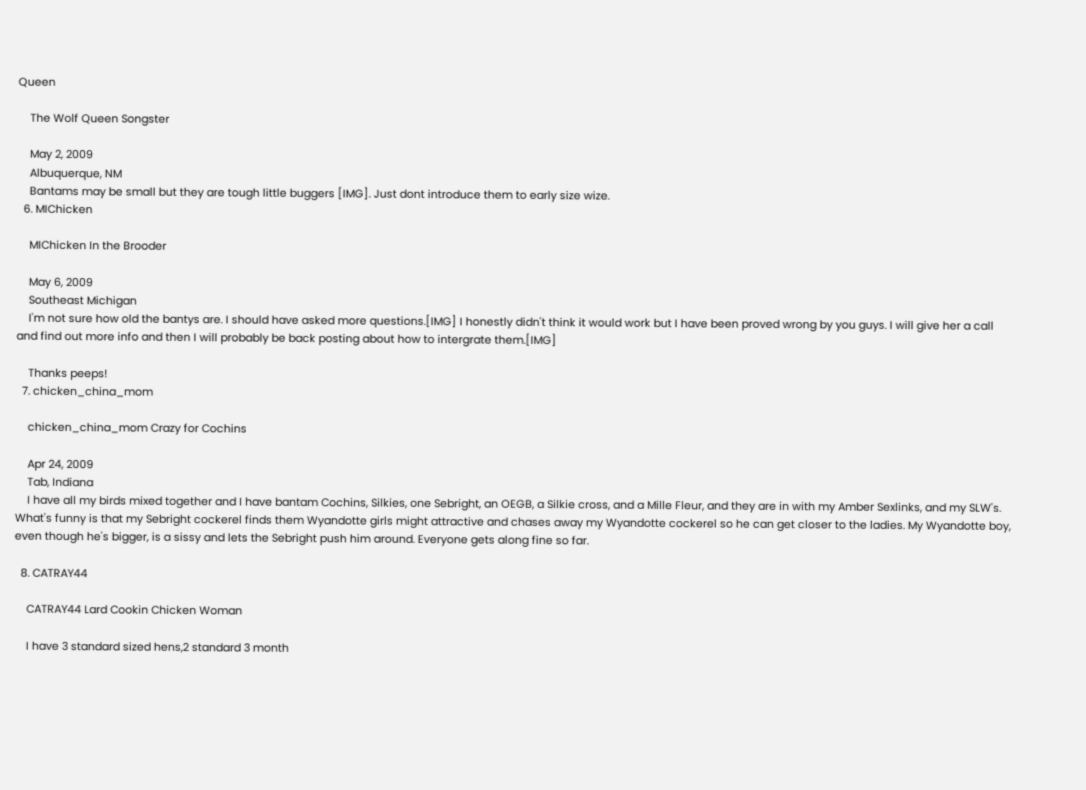Queen

    The Wolf Queen Songster

    May 2, 2009
    Albuquerque, NM
    Bantams may be small but they are tough little buggers [IMG]. Just dont introduce them to early size wize.
  6. MIChicken

    MIChicken In the Brooder

    May 6, 2009
    Southeast Michigan
    I'm not sure how old the bantys are. I should have asked more questions.[IMG] I honestly didn't think it would work but I have been proved wrong by you guys. I will give her a call and find out more info and then I will probably be back posting about how to intergrate them.[IMG]

    Thanks peeps!
  7. chicken_china_mom

    chicken_china_mom Crazy for Cochins

    Apr 24, 2009
    Tab, Indiana
    I have all my birds mixed together and I have bantam Cochins, Silkies, one Sebright, an OEGB, a Silkie cross, and a Mille Fleur, and they are in with my Amber Sexlinks, and my SLW's. What's funny is that my Sebright cockerel finds them Wyandotte girls might attractive and chases away my Wyandotte cockerel so he can get closer to the ladies. My Wyandotte boy, even though he's bigger, is a sissy and lets the Sebright push him around. Everyone gets along fine so far.

  8. CATRAY44

    CATRAY44 Lard Cookin Chicken Woman

    I have 3 standard sized hens,2 standard 3 month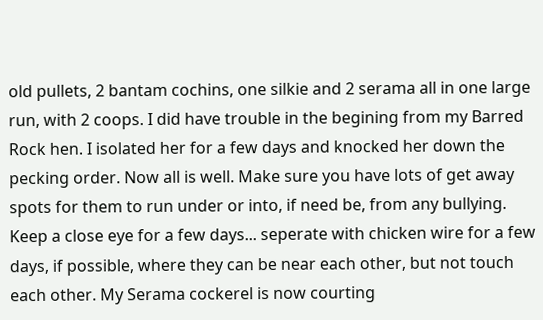old pullets, 2 bantam cochins, one silkie and 2 serama all in one large run, with 2 coops. I did have trouble in the begining from my Barred Rock hen. I isolated her for a few days and knocked her down the pecking order. Now all is well. Make sure you have lots of get away spots for them to run under or into, if need be, from any bullying. Keep a close eye for a few days... seperate with chicken wire for a few days, if possible, where they can be near each other, but not touch each other. My Serama cockerel is now courting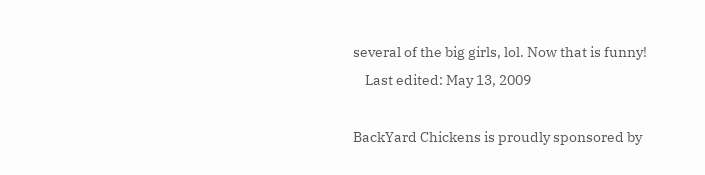several of the big girls, lol. Now that is funny!
    Last edited: May 13, 2009

BackYard Chickens is proudly sponsored by